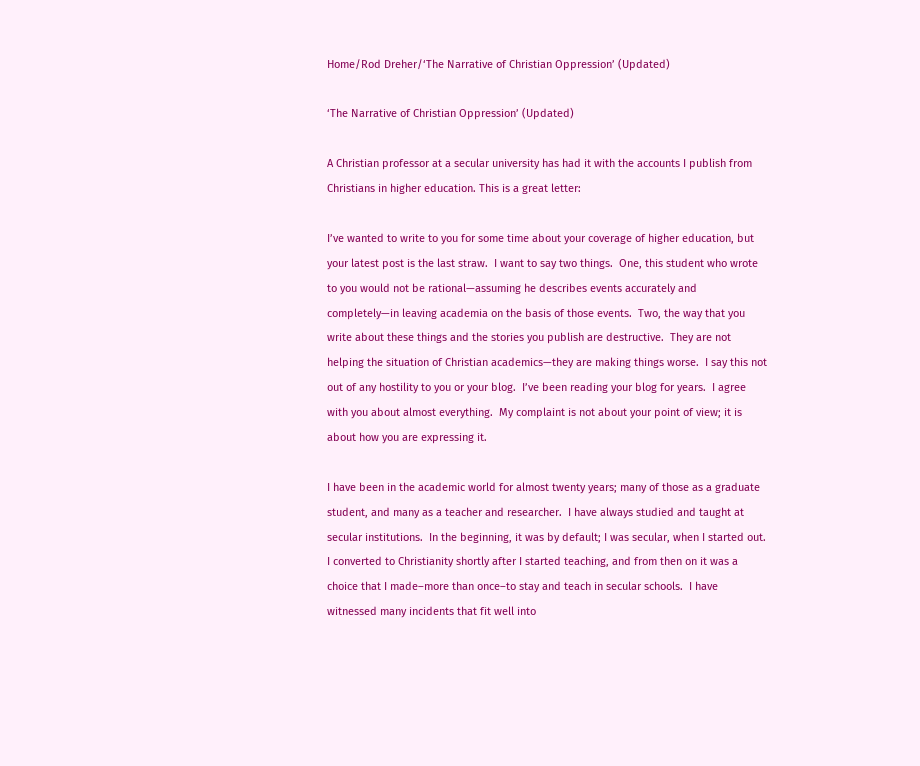Home/Rod Dreher/‘The Narrative of Christian Oppression’ (Updated)

‘The Narrative of Christian Oppression’ (Updated)

A Christian professor at a secular university has had it with the accounts I publish from Christians in higher education. This is a great letter:

I’ve wanted to write to you for some time about your coverage of higher education, but your latest post is the last straw.  I want to say two things.  One, this student who wrote to you would not be rational—assuming he describes events accurately and completely—in leaving academia on the basis of those events.  Two, the way that you write about these things and the stories you publish are destructive.  They are not helping the situation of Christian academics—they are making things worse.  I say this not out of any hostility to you or your blog.  I’ve been reading your blog for years.  I agree with you about almost everything.  My complaint is not about your point of view; it is about how you are expressing it.

I have been in the academic world for almost twenty years; many of those as a graduate student, and many as a teacher and researcher.  I have always studied and taught at secular institutions.  In the beginning, it was by default; I was secular, when I started out.  I converted to Christianity shortly after I started teaching, and from then on it was a choice that I made–more than once–to stay and teach in secular schools.  I have witnessed many incidents that fit well into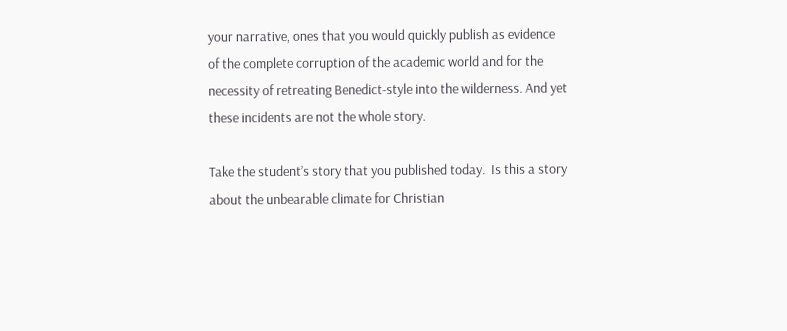your narrative, ones that you would quickly publish as evidence of the complete corruption of the academic world and for the necessity of retreating Benedict-style into the wilderness. And yet these incidents are not the whole story.

Take the student’s story that you published today.  Is this a story about the unbearable climate for Christian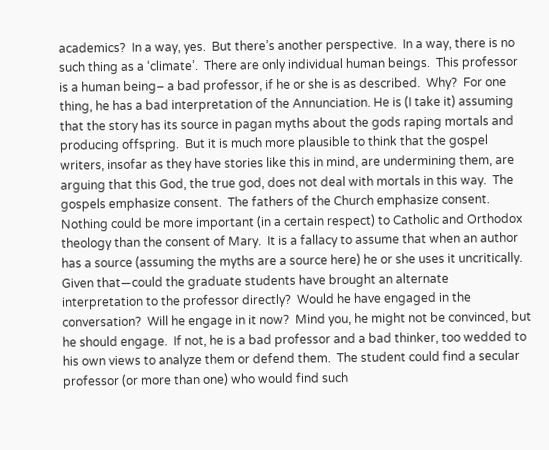academics?  In a way, yes.  But there’s another perspective.  In a way, there is no such thing as a ‘climate’.  There are only individual human beings.  This professor is a human being– a bad professor, if he or she is as described.  Why?  For one thing, he has a bad interpretation of the Annunciation. He is (I take it) assuming that the story has its source in pagan myths about the gods raping mortals and producing offspring.  But it is much more plausible to think that the gospel writers, insofar as they have stories like this in mind, are undermining them, are arguing that this God, the true god, does not deal with mortals in this way.  The gospels emphasize consent.  The fathers of the Church emphasize consent.  Nothing could be more important (in a certain respect) to Catholic and Orthodox theology than the consent of Mary.  It is a fallacy to assume that when an author has a source (assuming the myths are a source here) he or she uses it uncritically.  Given that—could the graduate students have brought an alternate interpretation to the professor directly?  Would he have engaged in the conversation?  Will he engage in it now?  Mind you, he might not be convinced, but he should engage.  If not, he is a bad professor and a bad thinker, too wedded to his own views to analyze them or defend them.  The student could find a secular professor (or more than one) who would find such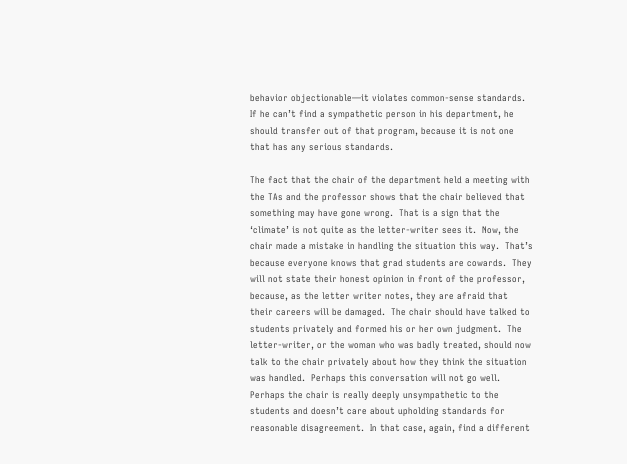behavior objectionable—it violates common-sense standards.  If he can’t find a sympathetic person in his department, he should transfer out of that program, because it is not one that has any serious standards.

The fact that the chair of the department held a meeting with the TAs and the professor shows that the chair believed that something may have gone wrong.  That is a sign that the ‘climate’ is not quite as the letter-writer sees it.  Now, the chair made a mistake in handling the situation this way.  That’s because everyone knows that grad students are cowards.  They will not state their honest opinion in front of the professor, because, as the letter writer notes, they are afraid that their careers will be damaged.  The chair should have talked to students privately and formed his or her own judgment.  The letter-writer, or the woman who was badly treated, should now talk to the chair privately about how they think the situation was handled.  Perhaps this conversation will not go well.  Perhaps the chair is really deeply unsympathetic to the students and doesn’t care about upholding standards for reasonable disagreement.  In that case, again, find a different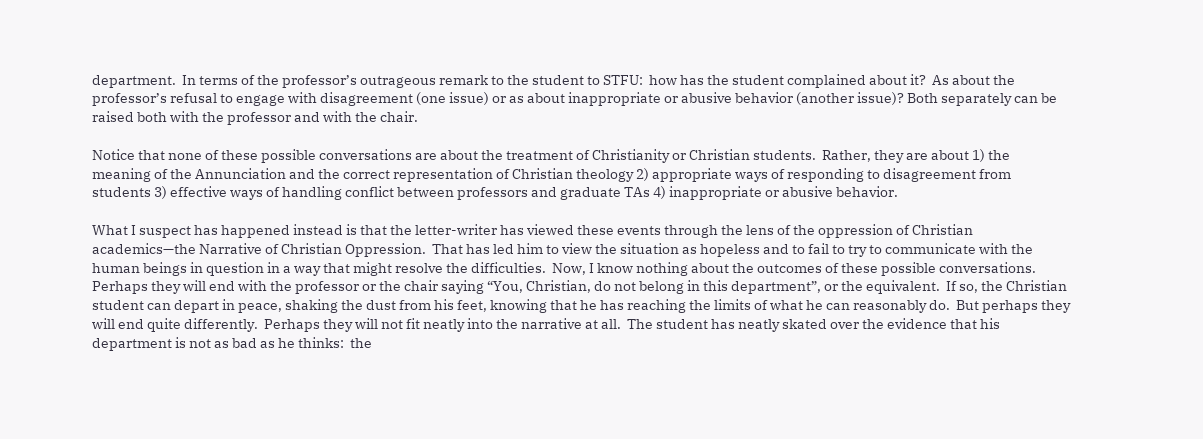department.  In terms of the professor’s outrageous remark to the student to STFU:  how has the student complained about it?  As about the professor’s refusal to engage with disagreement (one issue) or as about inappropriate or abusive behavior (another issue)? Both separately can be raised both with the professor and with the chair.

Notice that none of these possible conversations are about the treatment of Christianity or Christian students.  Rather, they are about 1) the meaning of the Annunciation and the correct representation of Christian theology 2) appropriate ways of responding to disagreement from students 3) effective ways of handling conflict between professors and graduate TAs 4) inappropriate or abusive behavior.

What I suspect has happened instead is that the letter-writer has viewed these events through the lens of the oppression of Christian academics—the Narrative of Christian Oppression.  That has led him to view the situation as hopeless and to fail to try to communicate with the human beings in question in a way that might resolve the difficulties.  Now, I know nothing about the outcomes of these possible conversations.  Perhaps they will end with the professor or the chair saying “You, Christian, do not belong in this department”, or the equivalent.  If so, the Christian student can depart in peace, shaking the dust from his feet, knowing that he has reaching the limits of what he can reasonably do.  But perhaps they will end quite differently.  Perhaps they will not fit neatly into the narrative at all.  The student has neatly skated over the evidence that his department is not as bad as he thinks:  the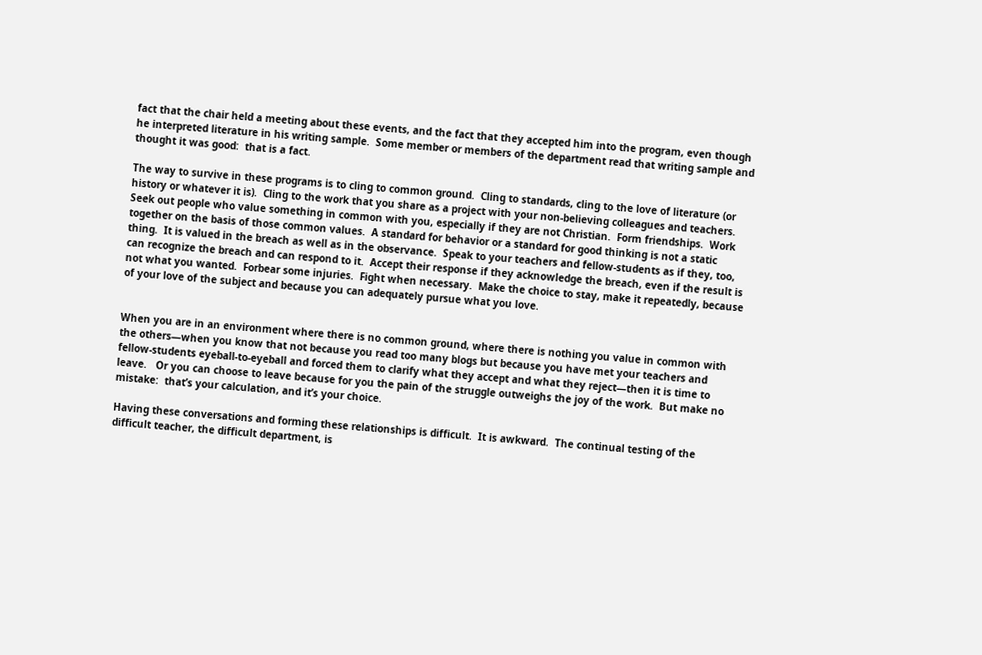fact that the chair held a meeting about these events, and the fact that they accepted him into the program, even though he interpreted literature in his writing sample.  Some member or members of the department read that writing sample and thought it was good:  that is a fact.

The way to survive in these programs is to cling to common ground.  Cling to standards, cling to the love of literature (or history or whatever it is).  Cling to the work that you share as a project with your non-believing colleagues and teachers.  Seek out people who value something in common with you, especially if they are not Christian.  Form friendships.  Work together on the basis of those common values.  A standard for behavior or a standard for good thinking is not a static thing.  It is valued in the breach as well as in the observance.  Speak to your teachers and fellow-students as if they, too, can recognize the breach and can respond to it.  Accept their response if they acknowledge the breach, even if the result is not what you wanted.  Forbear some injuries.  Fight when necessary.  Make the choice to stay, make it repeatedly, because of your love of the subject and because you can adequately pursue what you love.


When you are in an environment where there is no common ground, where there is nothing you value in common with the others—when you know that not because you read too many blogs but because you have met your teachers and fellow-students eyeball-to-eyeball and forced them to clarify what they accept and what they reject—then it is time to leave.   Or you can choose to leave because for you the pain of the struggle outweighs the joy of the work.  But make no mistake:  that’s your calculation, and it’s your choice.

Having these conversations and forming these relationships is difficult.  It is awkward.  The continual testing of the difficult teacher, the difficult department, is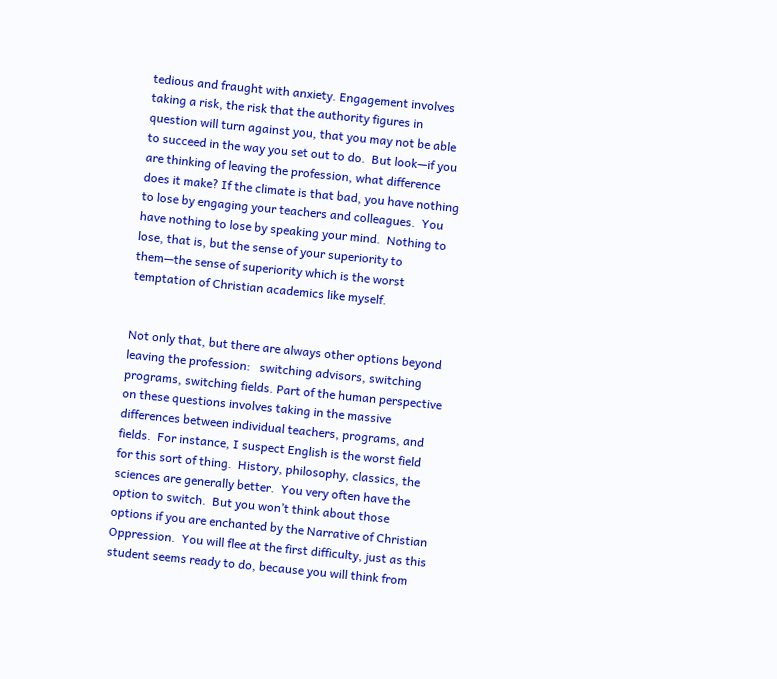tedious and fraught with anxiety. Engagement involves taking a risk, the risk that the authority figures in question will turn against you, that you may not be able to succeed in the way you set out to do.  But look—if you are thinking of leaving the profession, what difference does it make? If the climate is that bad, you have nothing to lose by engaging your teachers and colleagues.  You have nothing to lose by speaking your mind.  Nothing to lose, that is, but the sense of your superiority to them—the sense of superiority which is the worst temptation of Christian academics like myself.


Not only that, but there are always other options beyond leaving the profession:   switching advisors, switching programs, switching fields. Part of the human perspective on these questions involves taking in the massive differences between individual teachers, programs, and fields.  For instance, I suspect English is the worst field for this sort of thing.  History, philosophy, classics, the sciences are generally better.  You very often have the option to switch.  But you won’t think about those options if you are enchanted by the Narrative of Christian Oppression.  You will flee at the first difficulty, just as this student seems ready to do, because you will think from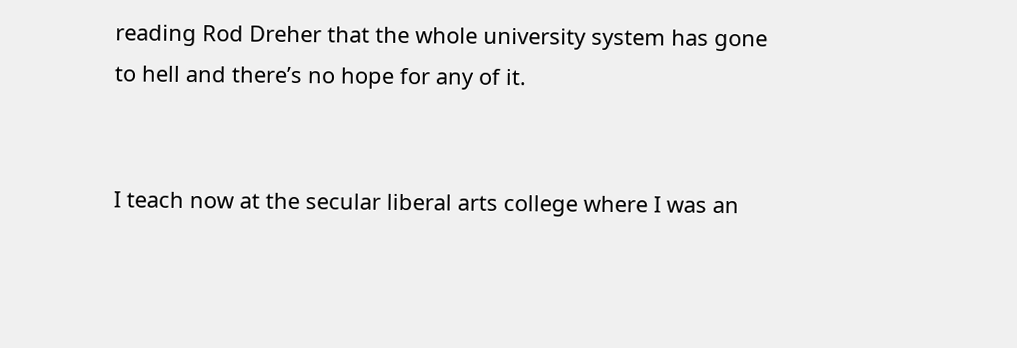reading Rod Dreher that the whole university system has gone to hell and there’s no hope for any of it.


I teach now at the secular liberal arts college where I was an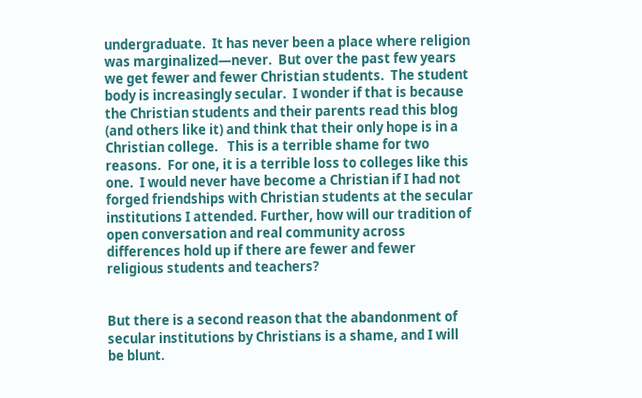undergraduate.  It has never been a place where religion was marginalized—never.  But over the past few years we get fewer and fewer Christian students.  The student body is increasingly secular.  I wonder if that is because the Christian students and their parents read this blog (and others like it) and think that their only hope is in a Christian college.   This is a terrible shame for two reasons.  For one, it is a terrible loss to colleges like this one.  I would never have become a Christian if I had not forged friendships with Christian students at the secular institutions I attended. Further, how will our tradition of open conversation and real community across differences hold up if there are fewer and fewer religious students and teachers?


But there is a second reason that the abandonment of secular institutions by Christians is a shame, and I will be blunt.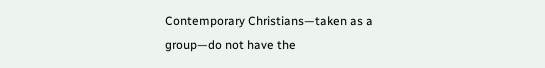Contemporary Christians—taken as a  group—do not have the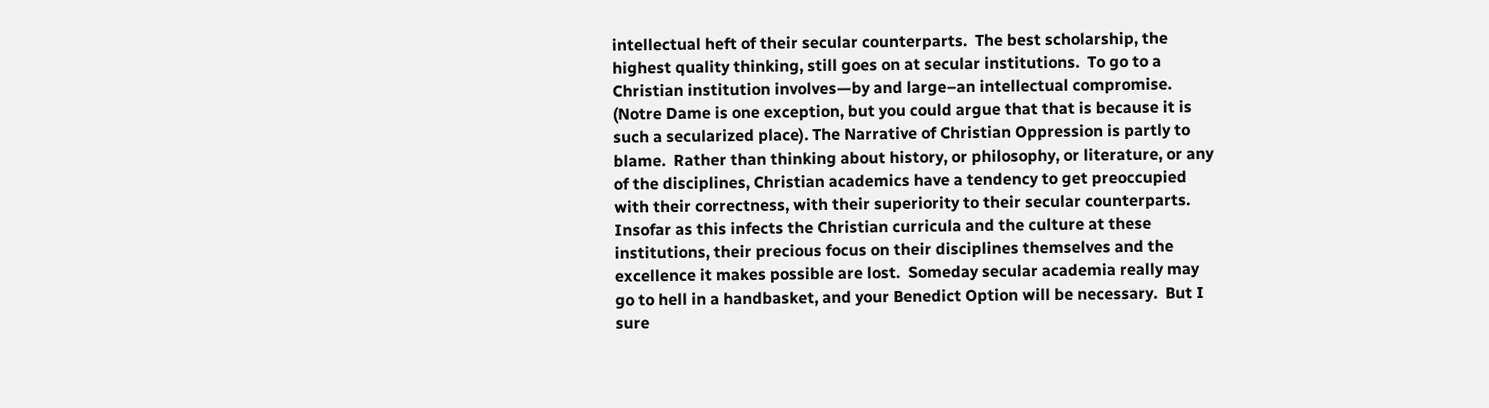intellectual heft of their secular counterparts.  The best scholarship, the highest quality thinking, still goes on at secular institutions.  To go to a Christian institution involves—by and large–an intellectual compromise.  (Notre Dame is one exception, but you could argue that that is because it is such a secularized place). The Narrative of Christian Oppression is partly to blame.  Rather than thinking about history, or philosophy, or literature, or any of the disciplines, Christian academics have a tendency to get preoccupied with their correctness, with their superiority to their secular counterparts.  Insofar as this infects the Christian curricula and the culture at these institutions, their precious focus on their disciplines themselves and the excellence it makes possible are lost.  Someday secular academia really may go to hell in a handbasket, and your Benedict Option will be necessary.  But I sure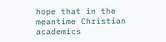hope that in the meantime Christian academics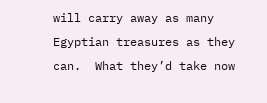will carry away as many Egyptian treasures as they can.  What they’d take now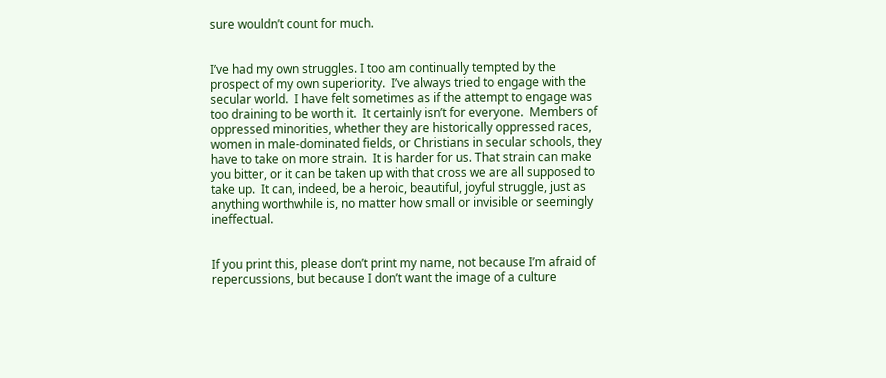sure wouldn’t count for much.


I’ve had my own struggles. I too am continually tempted by the prospect of my own superiority.  I’ve always tried to engage with the secular world.  I have felt sometimes as if the attempt to engage was too draining to be worth it.  It certainly isn’t for everyone.  Members of oppressed minorities, whether they are historically oppressed races, women in male-dominated fields, or Christians in secular schools, they have to take on more strain.  It is harder for us. That strain can make you bitter, or it can be taken up with that cross we are all supposed to take up.  It can, indeed, be a heroic, beautiful, joyful struggle, just as anything worthwhile is, no matter how small or invisible or seemingly ineffectual.


If you print this, please don’t print my name, not because I’m afraid of repercussions, but because I don’t want the image of a culture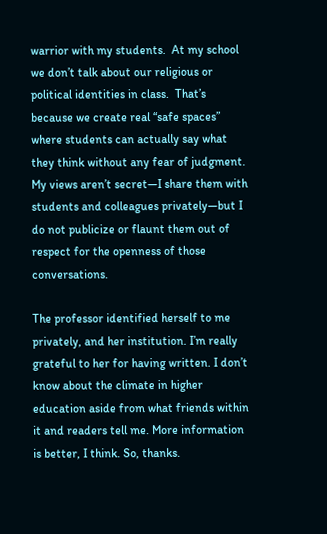warrior with my students.  At my school we don’t talk about our religious or political identities in class.  That’s because we create real “safe spaces” where students can actually say what they think without any fear of judgment.  My views aren’t secret—I share them with students and colleagues privately—but I do not publicize or flaunt them out of respect for the openness of those conversations.

The professor identified herself to me privately, and her institution. I’m really grateful to her for having written. I don’t know about the climate in higher education aside from what friends within it and readers tell me. More information is better, I think. So, thanks.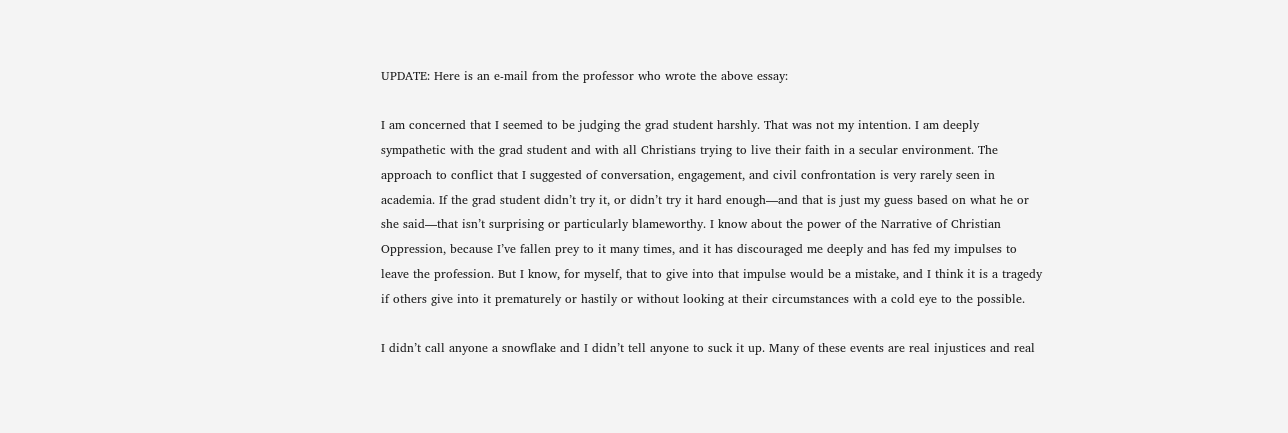UPDATE: Here is an e-mail from the professor who wrote the above essay:

I am concerned that I seemed to be judging the grad student harshly. That was not my intention. I am deeply sympathetic with the grad student and with all Christians trying to live their faith in a secular environment. The approach to conflict that I suggested of conversation, engagement, and civil confrontation is very rarely seen in academia. If the grad student didn’t try it, or didn’t try it hard enough—and that is just my guess based on what he or she said—that isn’t surprising or particularly blameworthy. I know about the power of the Narrative of Christian Oppression, because I’ve fallen prey to it many times, and it has discouraged me deeply and has fed my impulses to leave the profession. But I know, for myself, that to give into that impulse would be a mistake, and I think it is a tragedy if others give into it prematurely or hastily or without looking at their circumstances with a cold eye to the possible.

I didn’t call anyone a snowflake and I didn’t tell anyone to suck it up. Many of these events are real injustices and real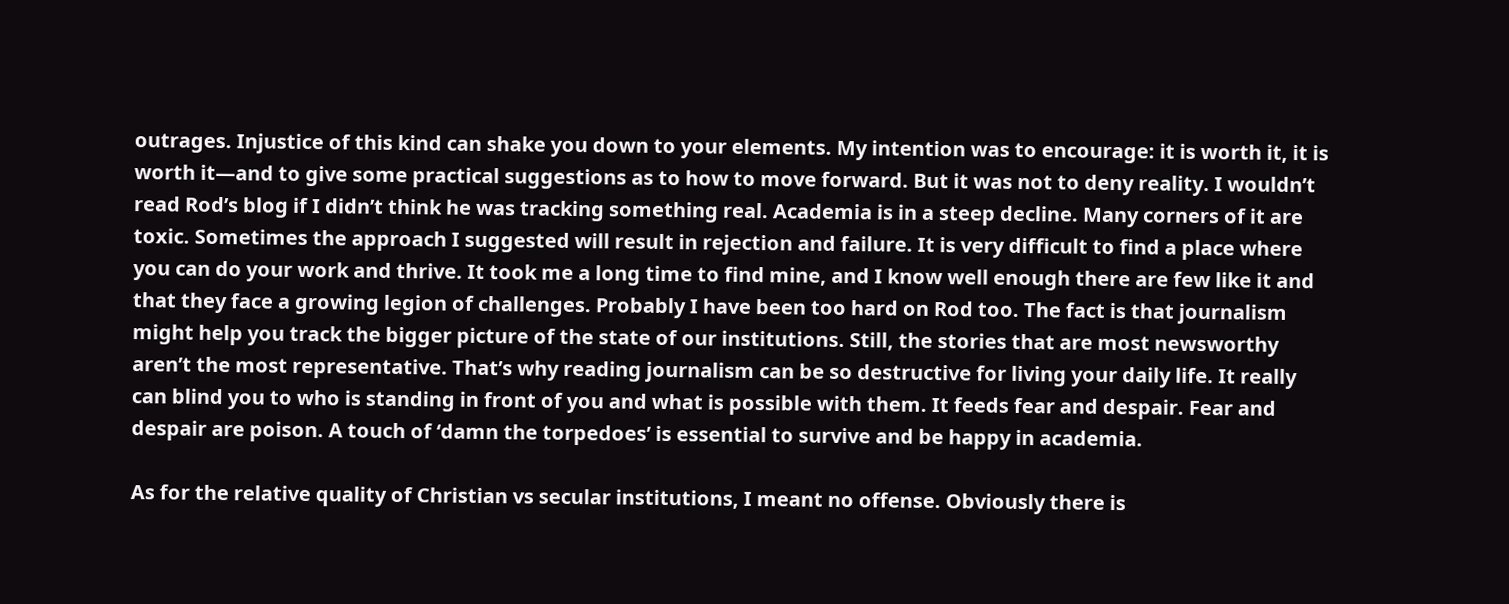outrages. Injustice of this kind can shake you down to your elements. My intention was to encourage: it is worth it, it is worth it—and to give some practical suggestions as to how to move forward. But it was not to deny reality. I wouldn’t read Rod’s blog if I didn’t think he was tracking something real. Academia is in a steep decline. Many corners of it are toxic. Sometimes the approach I suggested will result in rejection and failure. It is very difficult to find a place where you can do your work and thrive. It took me a long time to find mine, and I know well enough there are few like it and that they face a growing legion of challenges. Probably I have been too hard on Rod too. The fact is that journalism might help you track the bigger picture of the state of our institutions. Still, the stories that are most newsworthy aren’t the most representative. That’s why reading journalism can be so destructive for living your daily life. It really can blind you to who is standing in front of you and what is possible with them. It feeds fear and despair. Fear and despair are poison. A touch of ‘damn the torpedoes’ is essential to survive and be happy in academia.

As for the relative quality of Christian vs secular institutions, I meant no offense. Obviously there is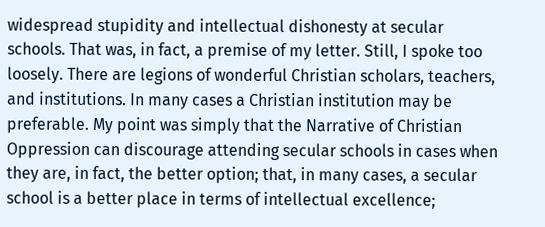widespread stupidity and intellectual dishonesty at secular schools. That was, in fact, a premise of my letter. Still, I spoke too loosely. There are legions of wonderful Christian scholars, teachers, and institutions. In many cases a Christian institution may be preferable. My point was simply that the Narrative of Christian Oppression can discourage attending secular schools in cases when they are, in fact, the better option; that, in many cases, a secular school is a better place in terms of intellectual excellence;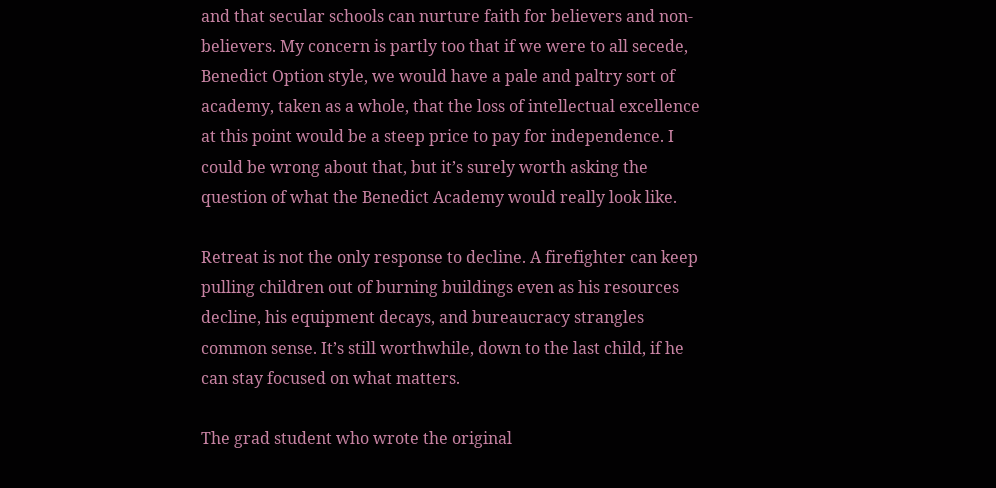and that secular schools can nurture faith for believers and non-believers. My concern is partly too that if we were to all secede, Benedict Option style, we would have a pale and paltry sort of academy, taken as a whole, that the loss of intellectual excellence at this point would be a steep price to pay for independence. I could be wrong about that, but it’s surely worth asking the question of what the Benedict Academy would really look like.

Retreat is not the only response to decline. A firefighter can keep pulling children out of burning buildings even as his resources decline, his equipment decays, and bureaucracy strangles common sense. It’s still worthwhile, down to the last child, if he can stay focused on what matters.

The grad student who wrote the original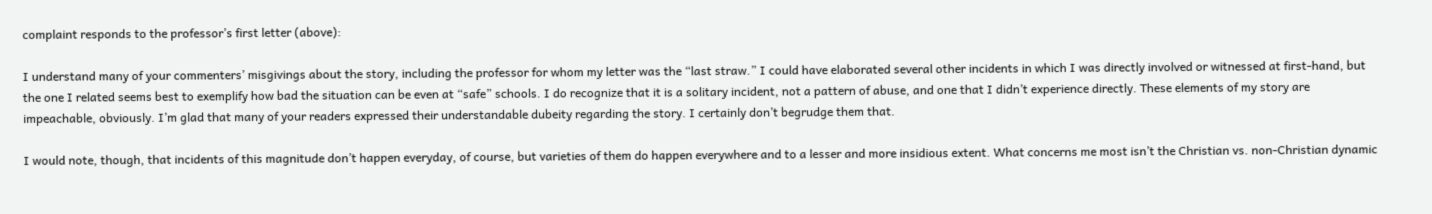complaint responds to the professor’s first letter (above):

I understand many of your commenters’ misgivings about the story, including the professor for whom my letter was the “last straw.” I could have elaborated several other incidents in which I was directly involved or witnessed at first-hand, but the one I related seems best to exemplify how bad the situation can be even at “safe” schools. I do recognize that it is a solitary incident, not a pattern of abuse, and one that I didn’t experience directly. These elements of my story are impeachable, obviously. I’m glad that many of your readers expressed their understandable dubeity regarding the story. I certainly don’t begrudge them that.

I would note, though, that incidents of this magnitude don’t happen everyday, of course, but varieties of them do happen everywhere and to a lesser and more insidious extent. What concerns me most isn’t the Christian vs. non-Christian dynamic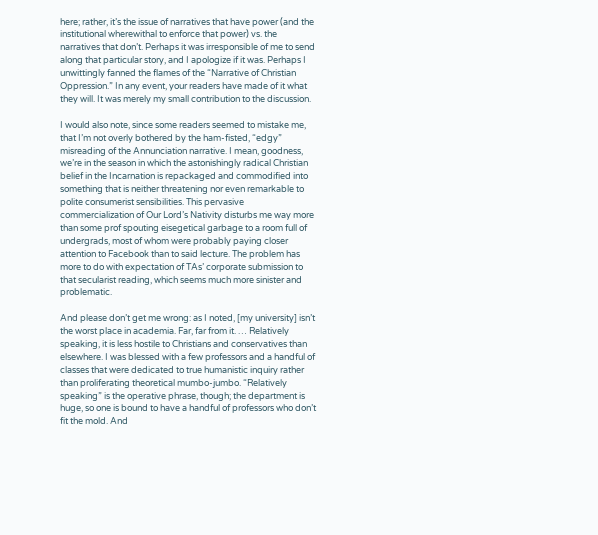here; rather, it’s the issue of narratives that have power (and the institutional wherewithal to enforce that power) vs. the narratives that don’t. Perhaps it was irresponsible of me to send along that particular story, and I apologize if it was. Perhaps I unwittingly fanned the flames of the “Narrative of Christian Oppression.” In any event, your readers have made of it what they will. It was merely my small contribution to the discussion.

I would also note, since some readers seemed to mistake me, that I’m not overly bothered by the ham-fisted, “edgy” misreading of the Annunciation narrative. I mean, goodness, we’re in the season in which the astonishingly radical Christian belief in the Incarnation is repackaged and commodified into something that is neither threatening nor even remarkable to polite consumerist sensibilities. This pervasive commercialization of Our Lord’s Nativity disturbs me way more than some prof spouting eisegetical garbage to a room full of undergrads, most of whom were probably paying closer attention to Facebook than to said lecture. The problem has more to do with expectation of TAs’ corporate submission to that secularist reading, which seems much more sinister and problematic.

And please don’t get me wrong: as I noted, [my university] isn’t the worst place in academia. Far, far from it. … Relatively speaking, it is less hostile to Christians and conservatives than elsewhere. I was blessed with a few professors and a handful of classes that were dedicated to true humanistic inquiry rather than proliferating theoretical mumbo-jumbo. “Relatively speaking” is the operative phrase, though; the department is huge, so one is bound to have a handful of professors who don’t fit the mold. And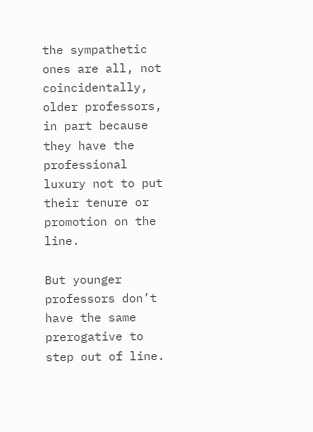the sympathetic ones are all, not coincidentally, older professors, in part because they have the professional luxury not to put their tenure or promotion on the line.

But younger professors don’t have the same prerogative to step out of line.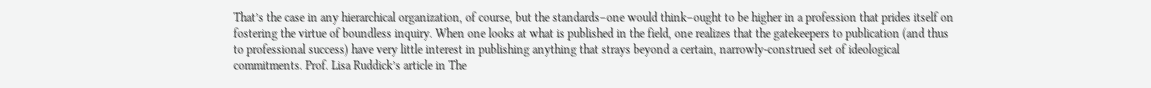That’s the case in any hierarchical organization, of course, but the standards–one would think–ought to be higher in a profession that prides itself on fostering the virtue of boundless inquiry. When one looks at what is published in the field, one realizes that the gatekeepers to publication (and thus to professional success) have very little interest in publishing anything that strays beyond a certain, narrowly-construed set of ideological commitments. Prof. Lisa Ruddick’s article in The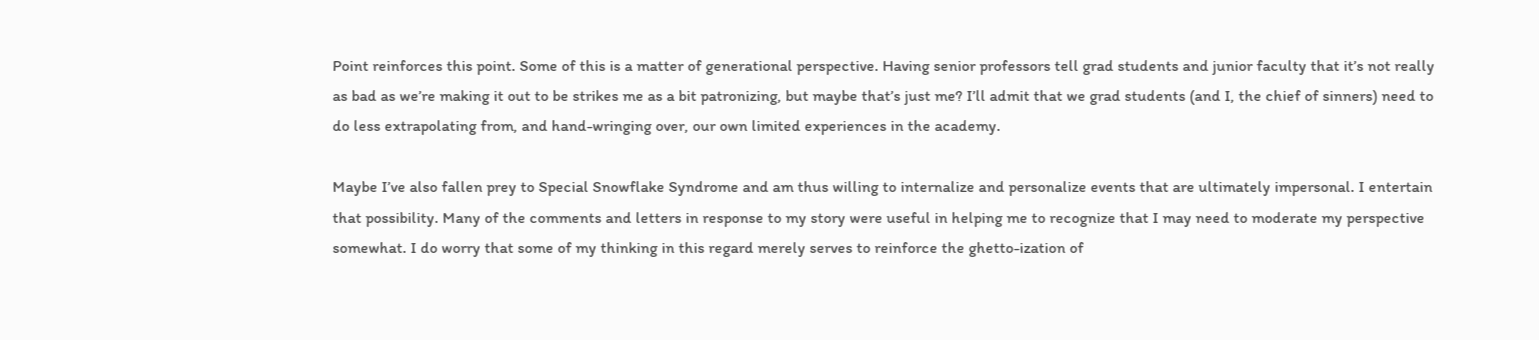Point reinforces this point. Some of this is a matter of generational perspective. Having senior professors tell grad students and junior faculty that it’s not really as bad as we’re making it out to be strikes me as a bit patronizing, but maybe that’s just me? I’ll admit that we grad students (and I, the chief of sinners) need to do less extrapolating from, and hand-wringing over, our own limited experiences in the academy.

Maybe I’ve also fallen prey to Special Snowflake Syndrome and am thus willing to internalize and personalize events that are ultimately impersonal. I entertain that possibility. Many of the comments and letters in response to my story were useful in helping me to recognize that I may need to moderate my perspective somewhat. I do worry that some of my thinking in this regard merely serves to reinforce the ghetto-ization of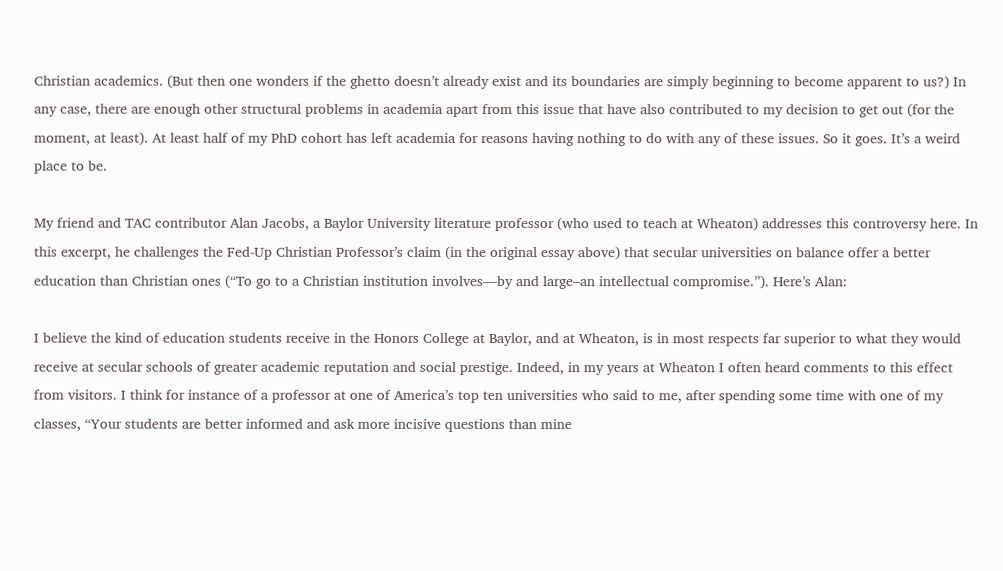Christian academics. (But then one wonders if the ghetto doesn’t already exist and its boundaries are simply beginning to become apparent to us?) In any case, there are enough other structural problems in academia apart from this issue that have also contributed to my decision to get out (for the moment, at least). At least half of my PhD cohort has left academia for reasons having nothing to do with any of these issues. So it goes. It’s a weird place to be.

My friend and TAC contributor Alan Jacobs, a Baylor University literature professor (who used to teach at Wheaton) addresses this controversy here. In this excerpt, he challenges the Fed-Up Christian Professor’s claim (in the original essay above) that secular universities on balance offer a better education than Christian ones (“To go to a Christian institution involves—by and large–an intellectual compromise.”). Here’s Alan:

I believe the kind of education students receive in the Honors College at Baylor, and at Wheaton, is in most respects far superior to what they would receive at secular schools of greater academic reputation and social prestige. Indeed, in my years at Wheaton I often heard comments to this effect from visitors. I think for instance of a professor at one of America’s top ten universities who said to me, after spending some time with one of my classes, “Your students are better informed and ask more incisive questions than mine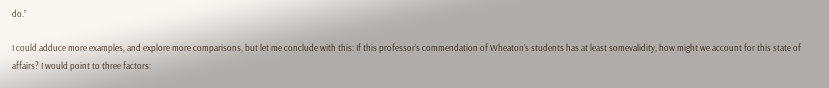do.”

I could adduce more examples, and explore more comparisons, but let me conclude with this: If this professor’s commendation of Wheaton’s students has at least somevalidity, how might we account for this state of affairs? I would point to three factors: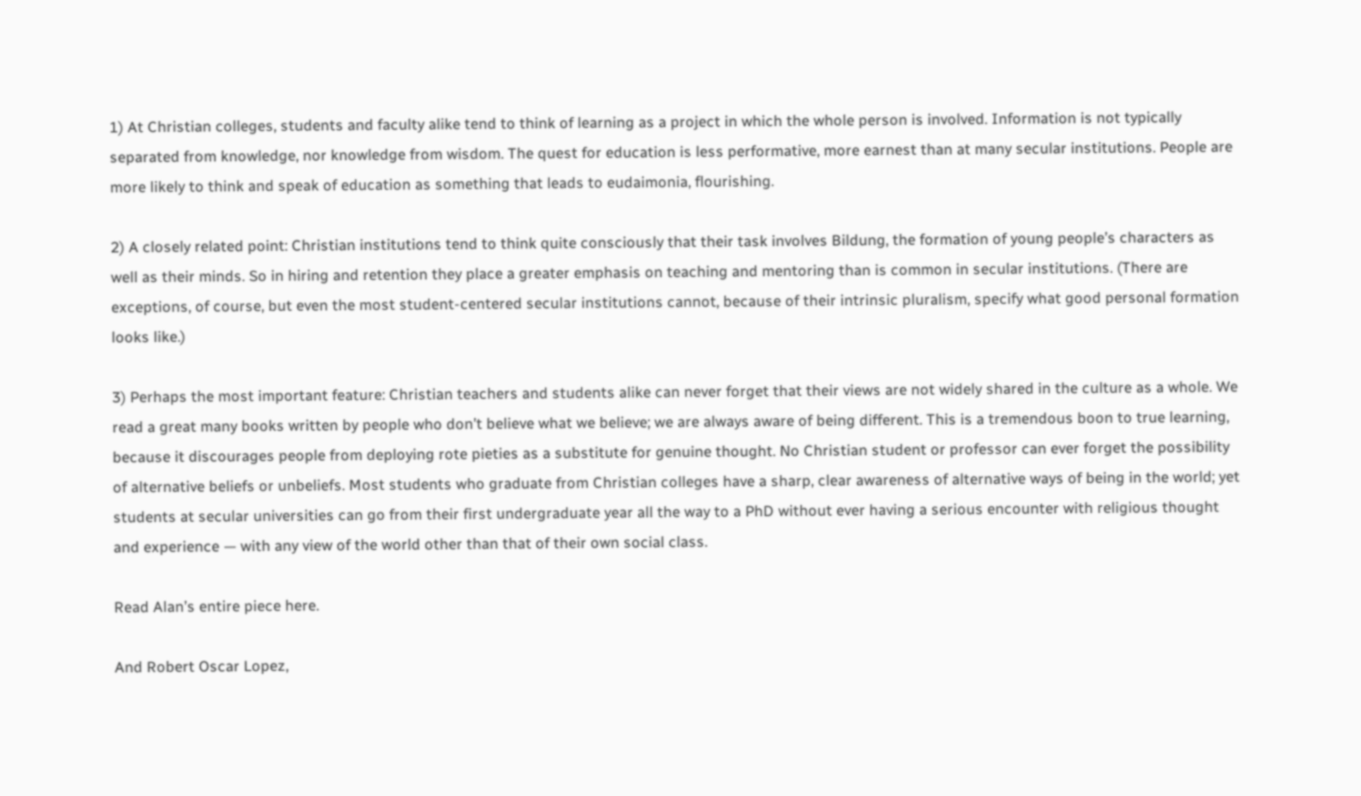1) At Christian colleges, students and faculty alike tend to think of learning as a project in which the whole person is involved. Information is not typically separated from knowledge, nor knowledge from wisdom. The quest for education is less performative, more earnest than at many secular institutions. People are more likely to think and speak of education as something that leads to eudaimonia, flourishing.

2) A closely related point: Christian institutions tend to think quite consciously that their task involves Bildung, the formation of young people’s characters as well as their minds. So in hiring and retention they place a greater emphasis on teaching and mentoring than is common in secular institutions. (There are exceptions, of course, but even the most student-centered secular institutions cannot, because of their intrinsic pluralism, specify what good personal formation looks like.)

3) Perhaps the most important feature: Christian teachers and students alike can never forget that their views are not widely shared in the culture as a whole. We read a great many books written by people who don’t believe what we believe; we are always aware of being different. This is a tremendous boon to true learning, because it discourages people from deploying rote pieties as a substitute for genuine thought. No Christian student or professor can ever forget the possibility of alternative beliefs or unbeliefs. Most students who graduate from Christian colleges have a sharp, clear awareness of alternative ways of being in the world; yet students at secular universities can go from their first undergraduate year all the way to a PhD without ever having a serious encounter with religious thought and experience — with any view of the world other than that of their own social class.

Read Alan’s entire piece here.

And Robert Oscar Lopez,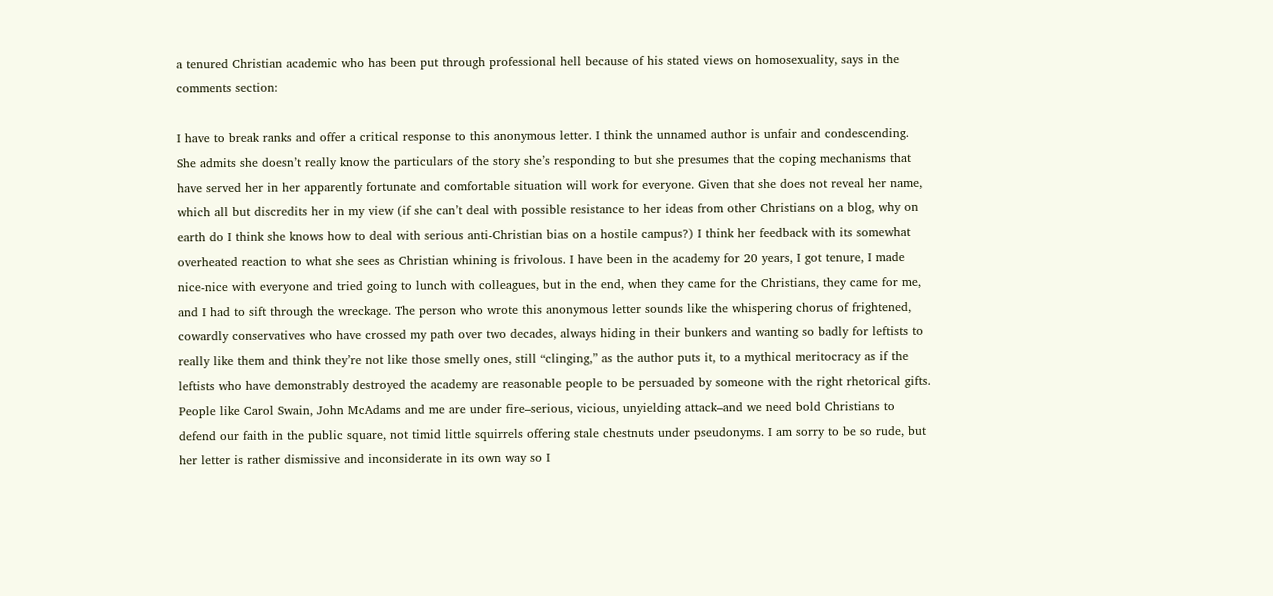a tenured Christian academic who has been put through professional hell because of his stated views on homosexuality, says in the comments section:

I have to break ranks and offer a critical response to this anonymous letter. I think the unnamed author is unfair and condescending. She admits she doesn’t really know the particulars of the story she’s responding to but she presumes that the coping mechanisms that have served her in her apparently fortunate and comfortable situation will work for everyone. Given that she does not reveal her name, which all but discredits her in my view (if she can’t deal with possible resistance to her ideas from other Christians on a blog, why on earth do I think she knows how to deal with serious anti-Christian bias on a hostile campus?) I think her feedback with its somewhat overheated reaction to what she sees as Christian whining is frivolous. I have been in the academy for 20 years, I got tenure, I made nice-nice with everyone and tried going to lunch with colleagues, but in the end, when they came for the Christians, they came for me, and I had to sift through the wreckage. The person who wrote this anonymous letter sounds like the whispering chorus of frightened, cowardly conservatives who have crossed my path over two decades, always hiding in their bunkers and wanting so badly for leftists to really like them and think they’re not like those smelly ones, still “clinging,” as the author puts it, to a mythical meritocracy as if the leftists who have demonstrably destroyed the academy are reasonable people to be persuaded by someone with the right rhetorical gifts. People like Carol Swain, John McAdams and me are under fire–serious, vicious, unyielding attack–and we need bold Christians to defend our faith in the public square, not timid little squirrels offering stale chestnuts under pseudonyms. I am sorry to be so rude, but her letter is rather dismissive and inconsiderate in its own way so I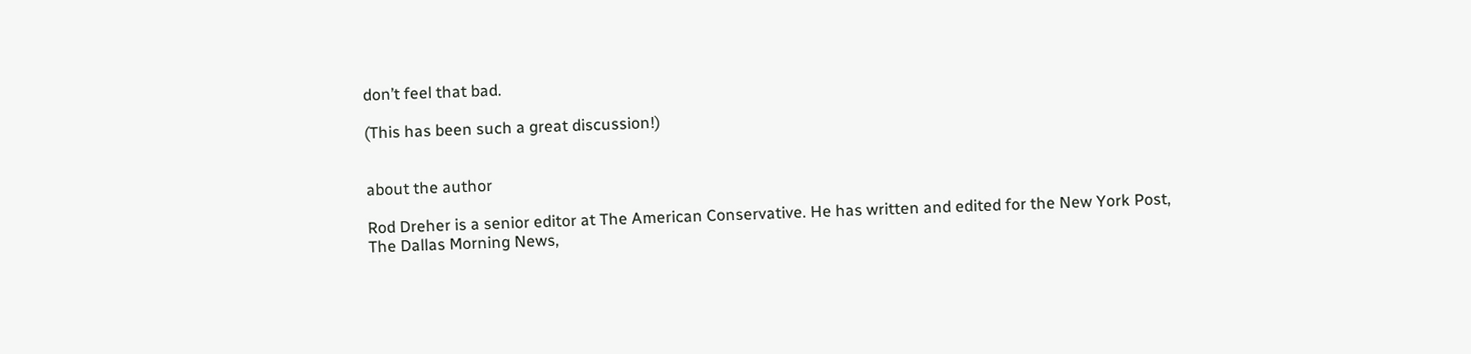don’t feel that bad.

(This has been such a great discussion!)


about the author

Rod Dreher is a senior editor at The American Conservative. He has written and edited for the New York Post, The Dallas Morning News,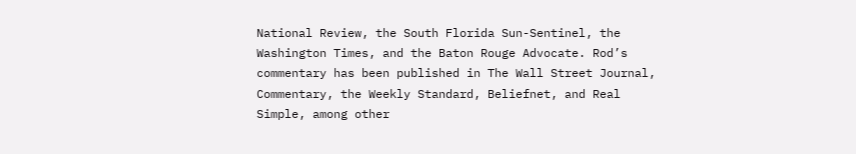National Review, the South Florida Sun-Sentinel, the Washington Times, and the Baton Rouge Advocate. Rod’s commentary has been published in The Wall Street Journal, Commentary, the Weekly Standard, Beliefnet, and Real Simple, among other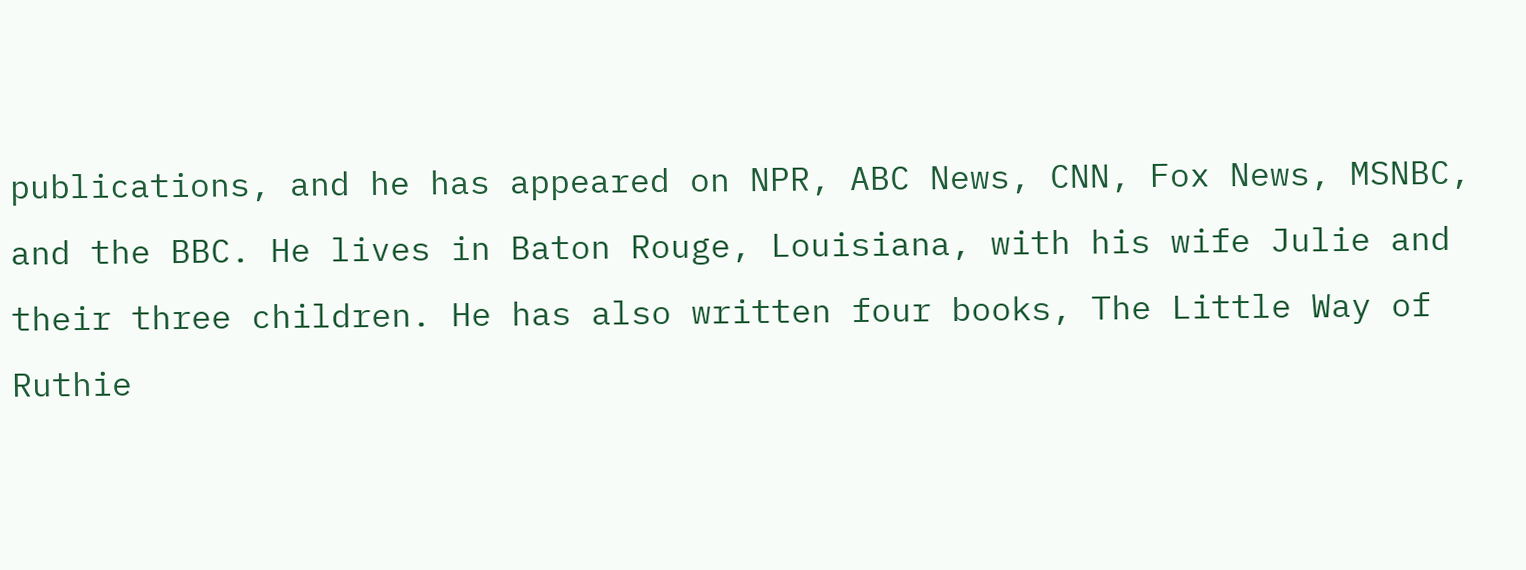publications, and he has appeared on NPR, ABC News, CNN, Fox News, MSNBC, and the BBC. He lives in Baton Rouge, Louisiana, with his wife Julie and their three children. He has also written four books, The Little Way of Ruthie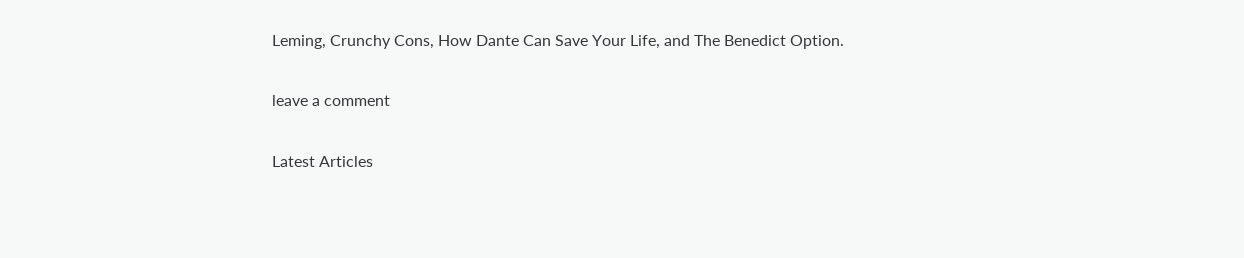Leming, Crunchy Cons, How Dante Can Save Your Life, and The Benedict Option.

leave a comment

Latest Articles